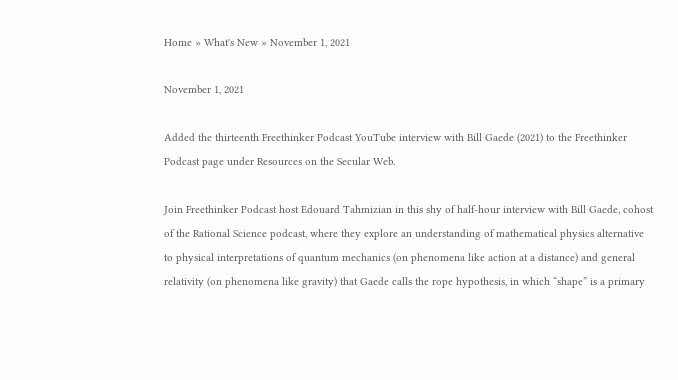Home » What's New » November 1, 2021

November 1, 2021

Added the thirteenth Freethinker Podcast YouTube interview with Bill Gaede (2021) to the Freethinker Podcast page under Resources on the Secular Web.

Join Freethinker Podcast host Edouard Tahmizian in this shy of half-hour interview with Bill Gaede, cohost of the Rational Science podcast, where they explore an understanding of mathematical physics alternative to physical interpretations of quantum mechanics (on phenomena like action at a distance) and general relativity (on phenomena like gravity) that Gaede calls the rope hypothesis, in which “shape” is a primary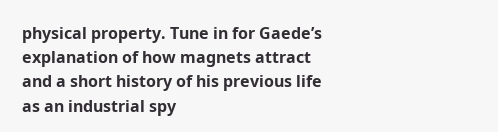physical property. Tune in for Gaede’s explanation of how magnets attract and a short history of his previous life as an industrial spy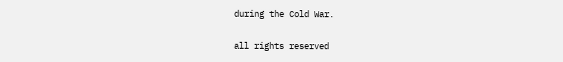during the Cold War.

all rights reserved